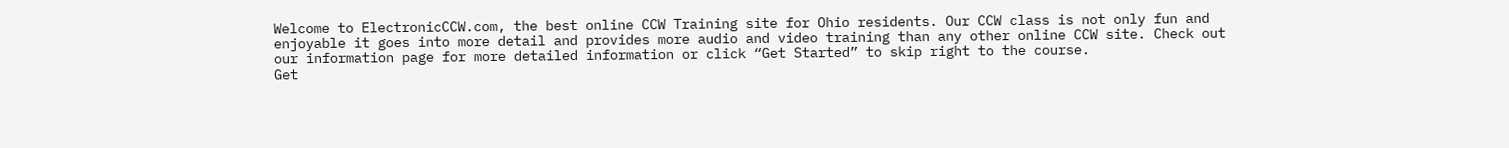Welcome to ElectronicCCW.com, the best online CCW Training site for Ohio residents. Our CCW class is not only fun and enjoyable it goes into more detail and provides more audio and video training than any other online CCW site. Check out our information page for more detailed information or click “Get Started” to skip right to the course.
Get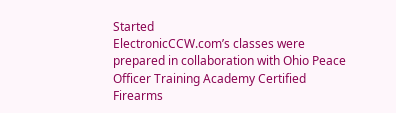Started
ElectronicCCW.com’s classes were prepared in collaboration with Ohio Peace Officer Training Academy Certified Firearms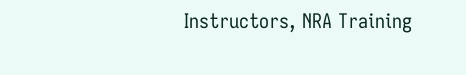Instructors, NRA Training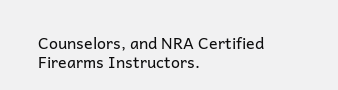Counselors, and NRA Certified Firearms Instructors.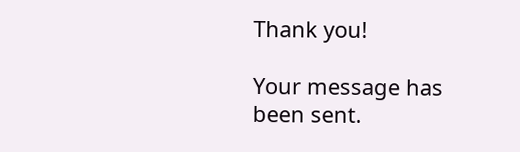Thank you!

Your message has been sent.